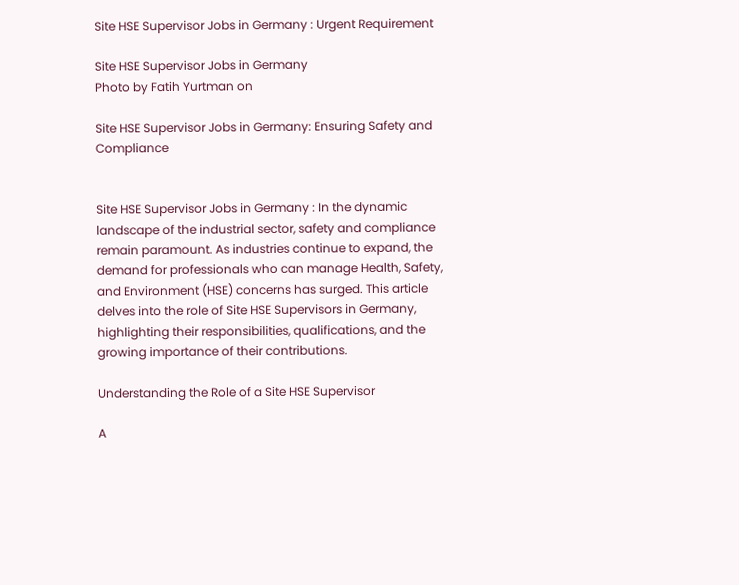Site HSE Supervisor Jobs in Germany : Urgent Requirement

Site HSE Supervisor Jobs in Germany
Photo by Fatih Yurtman on

Site HSE Supervisor Jobs in Germany: Ensuring Safety and Compliance


Site HSE Supervisor Jobs in Germany : In the dynamic landscape of the industrial sector, safety and compliance remain paramount. As industries continue to expand, the demand for professionals who can manage Health, Safety, and Environment (HSE) concerns has surged. This article delves into the role of Site HSE Supervisors in Germany, highlighting their responsibilities, qualifications, and the growing importance of their contributions.

Understanding the Role of a Site HSE Supervisor

A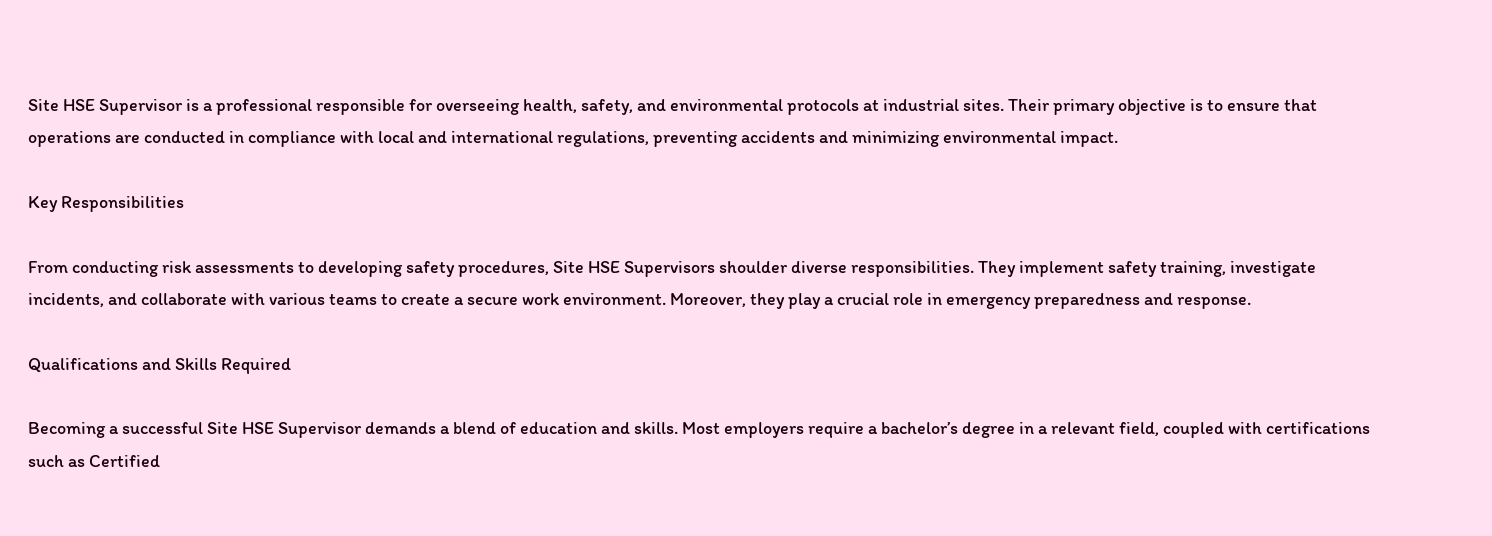Site HSE Supervisor is a professional responsible for overseeing health, safety, and environmental protocols at industrial sites. Their primary objective is to ensure that operations are conducted in compliance with local and international regulations, preventing accidents and minimizing environmental impact.

Key Responsibilities

From conducting risk assessments to developing safety procedures, Site HSE Supervisors shoulder diverse responsibilities. They implement safety training, investigate incidents, and collaborate with various teams to create a secure work environment. Moreover, they play a crucial role in emergency preparedness and response.

Qualifications and Skills Required

Becoming a successful Site HSE Supervisor demands a blend of education and skills. Most employers require a bachelor’s degree in a relevant field, coupled with certifications such as Certified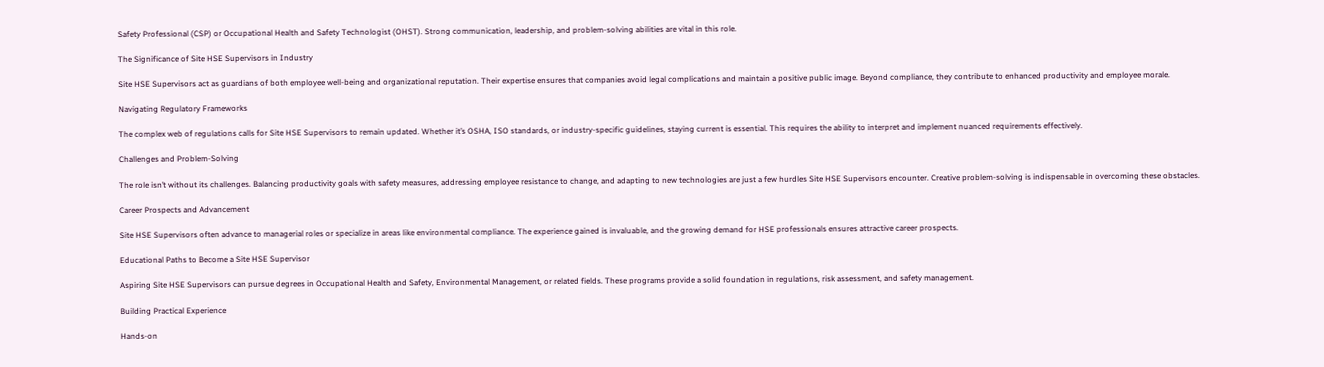Safety Professional (CSP) or Occupational Health and Safety Technologist (OHST). Strong communication, leadership, and problem-solving abilities are vital in this role.

The Significance of Site HSE Supervisors in Industry

Site HSE Supervisors act as guardians of both employee well-being and organizational reputation. Their expertise ensures that companies avoid legal complications and maintain a positive public image. Beyond compliance, they contribute to enhanced productivity and employee morale.

Navigating Regulatory Frameworks

The complex web of regulations calls for Site HSE Supervisors to remain updated. Whether it’s OSHA, ISO standards, or industry-specific guidelines, staying current is essential. This requires the ability to interpret and implement nuanced requirements effectively.

Challenges and Problem-Solving

The role isn’t without its challenges. Balancing productivity goals with safety measures, addressing employee resistance to change, and adapting to new technologies are just a few hurdles Site HSE Supervisors encounter. Creative problem-solving is indispensable in overcoming these obstacles.

Career Prospects and Advancement

Site HSE Supervisors often advance to managerial roles or specialize in areas like environmental compliance. The experience gained is invaluable, and the growing demand for HSE professionals ensures attractive career prospects.

Educational Paths to Become a Site HSE Supervisor

Aspiring Site HSE Supervisors can pursue degrees in Occupational Health and Safety, Environmental Management, or related fields. These programs provide a solid foundation in regulations, risk assessment, and safety management.

Building Practical Experience

Hands-on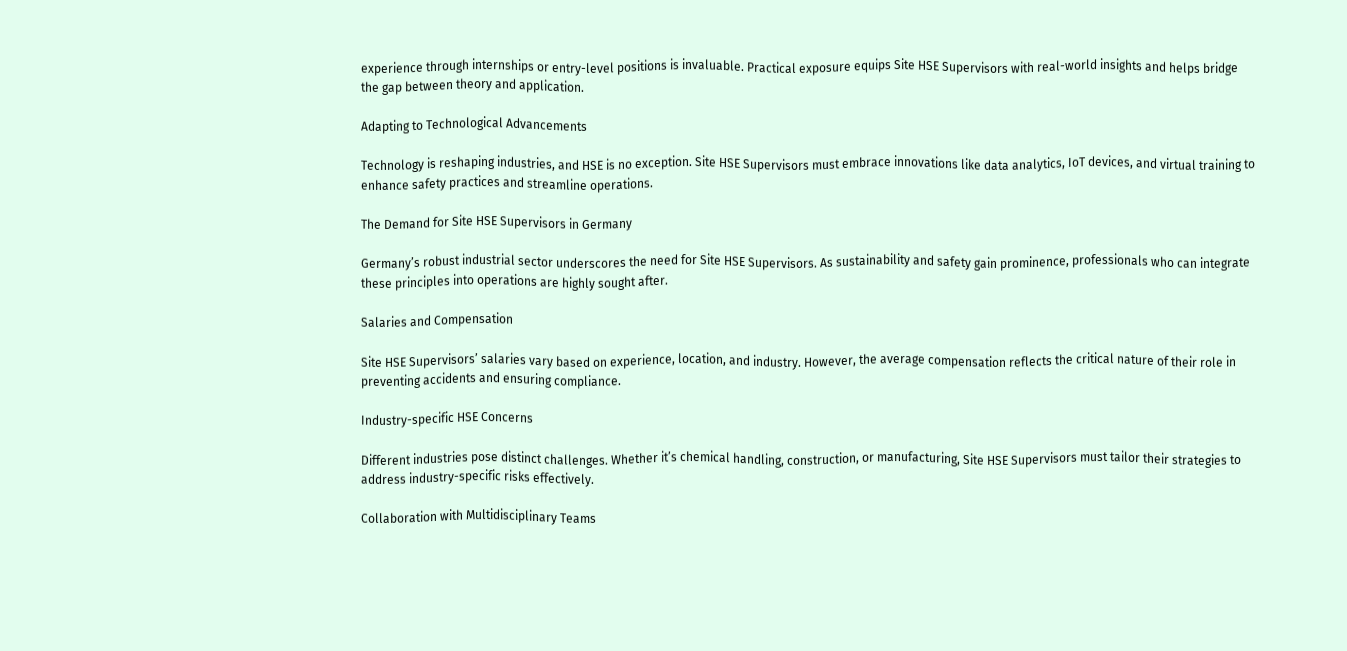experience through internships or entry-level positions is invaluable. Practical exposure equips Site HSE Supervisors with real-world insights and helps bridge the gap between theory and application.

Adapting to Technological Advancements

Technology is reshaping industries, and HSE is no exception. Site HSE Supervisors must embrace innovations like data analytics, IoT devices, and virtual training to enhance safety practices and streamline operations.

The Demand for Site HSE Supervisors in Germany

Germany’s robust industrial sector underscores the need for Site HSE Supervisors. As sustainability and safety gain prominence, professionals who can integrate these principles into operations are highly sought after.

Salaries and Compensation

Site HSE Supervisors’ salaries vary based on experience, location, and industry. However, the average compensation reflects the critical nature of their role in preventing accidents and ensuring compliance.

Industry-specific HSE Concerns

Different industries pose distinct challenges. Whether it’s chemical handling, construction, or manufacturing, Site HSE Supervisors must tailor their strategies to address industry-specific risks effectively.

Collaboration with Multidisciplinary Teams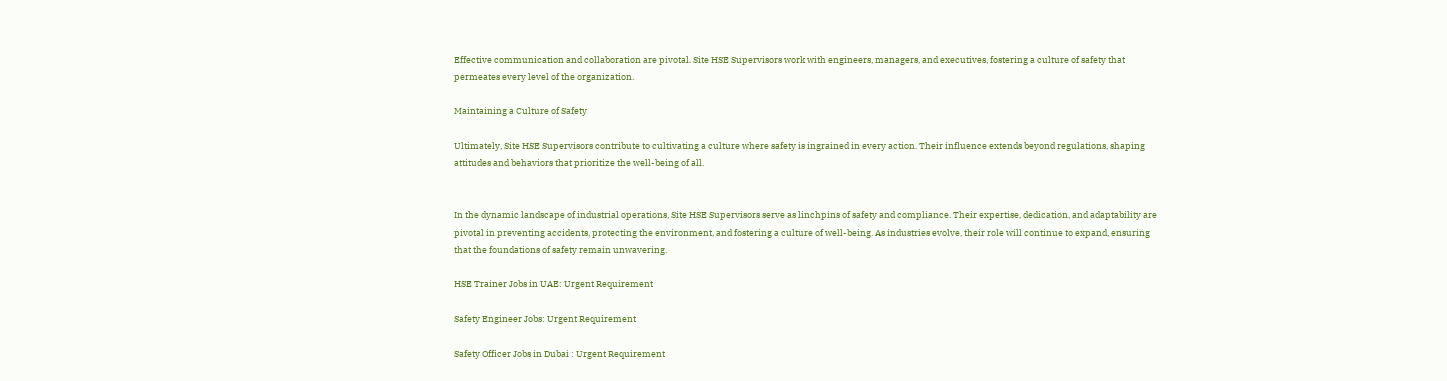Effective communication and collaboration are pivotal. Site HSE Supervisors work with engineers, managers, and executives, fostering a culture of safety that permeates every level of the organization.

Maintaining a Culture of Safety

Ultimately, Site HSE Supervisors contribute to cultivating a culture where safety is ingrained in every action. Their influence extends beyond regulations, shaping attitudes and behaviors that prioritize the well-being of all.


In the dynamic landscape of industrial operations, Site HSE Supervisors serve as linchpins of safety and compliance. Their expertise, dedication, and adaptability are pivotal in preventing accidents, protecting the environment, and fostering a culture of well-being. As industries evolve, their role will continue to expand, ensuring that the foundations of safety remain unwavering.

HSE Trainer Jobs in UAE: Urgent Requirement

Safety Engineer Jobs: Urgent Requirement

Safety Officer Jobs in Dubai : Urgent Requirement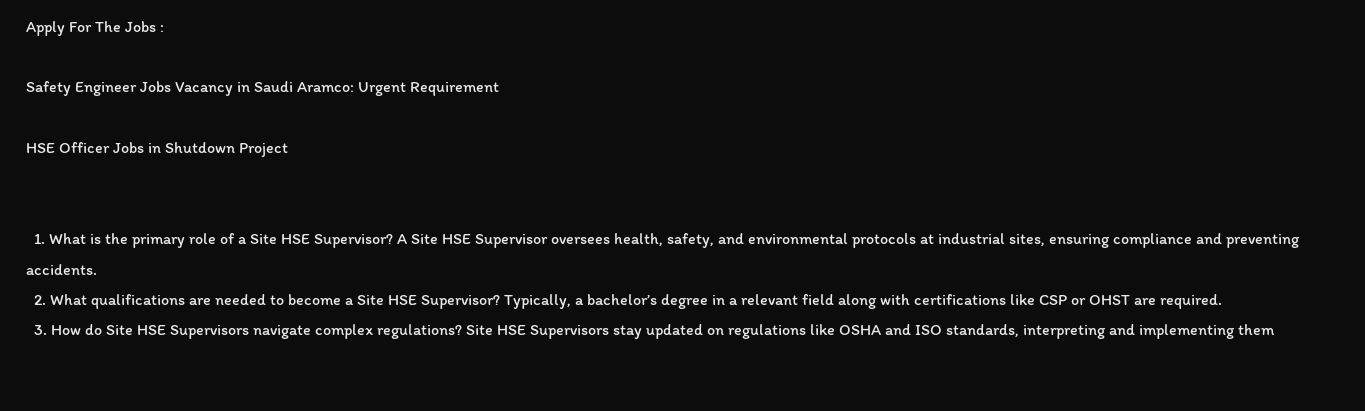Apply For The Jobs :

Safety Engineer Jobs Vacancy in Saudi Aramco: Urgent Requirement

HSE Officer Jobs in Shutdown Project


  1. What is the primary role of a Site HSE Supervisor? A Site HSE Supervisor oversees health, safety, and environmental protocols at industrial sites, ensuring compliance and preventing accidents.
  2. What qualifications are needed to become a Site HSE Supervisor? Typically, a bachelor’s degree in a relevant field along with certifications like CSP or OHST are required.
  3. How do Site HSE Supervisors navigate complex regulations? Site HSE Supervisors stay updated on regulations like OSHA and ISO standards, interpreting and implementing them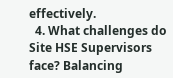effectively.
  4. What challenges do Site HSE Supervisors face? Balancing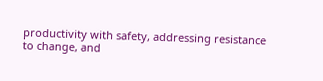productivity with safety, addressing resistance to change, and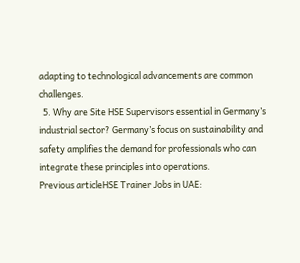adapting to technological advancements are common challenges.
  5. Why are Site HSE Supervisors essential in Germany’s industrial sector? Germany’s focus on sustainability and safety amplifies the demand for professionals who can integrate these principles into operations.
Previous articleHSE Trainer Jobs in UAE: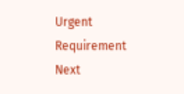Urgent Requirement
Next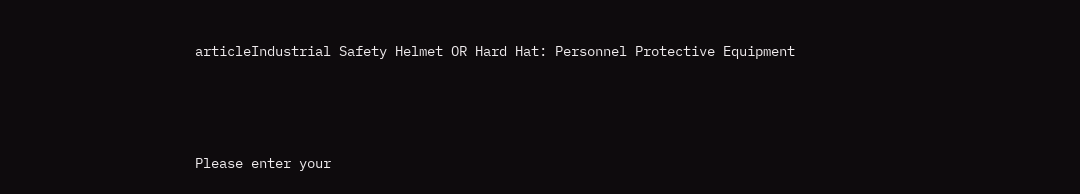articleIndustrial Safety Helmet OR Hard Hat: Personnel Protective Equipment



Please enter your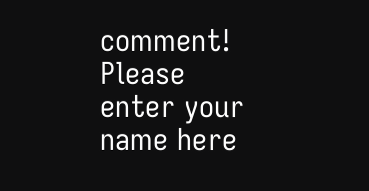comment!
Please enter your name here